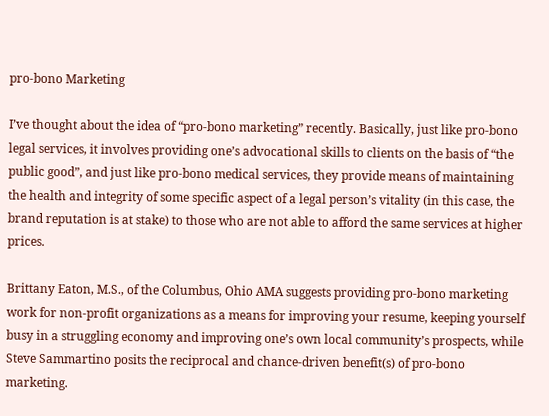pro-bono Marketing

I’ve thought about the idea of “pro-bono marketing” recently. Basically, just like pro-bono legal services, it involves providing one’s advocational skills to clients on the basis of “the public good”, and just like pro-bono medical services, they provide means of maintaining the health and integrity of some specific aspect of a legal person’s vitality (in this case, the brand reputation is at stake) to those who are not able to afford the same services at higher prices.

Brittany Eaton, M.S., of the Columbus, Ohio AMA suggests providing pro-bono marketing work for non-profit organizations as a means for improving your resume, keeping yourself busy in a struggling economy and improving one’s own local community’s prospects, while Steve Sammartino posits the reciprocal and chance-driven benefit(s) of pro-bono marketing.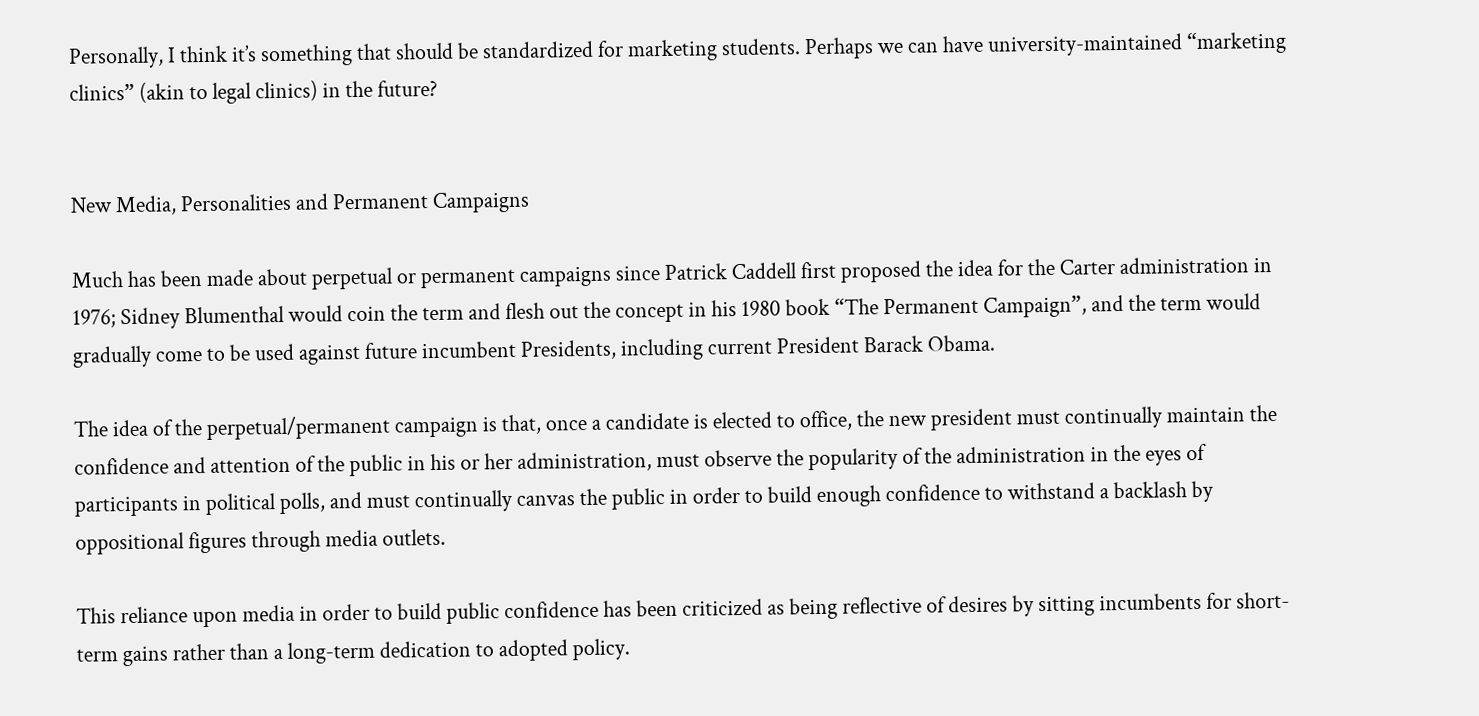Personally, I think it’s something that should be standardized for marketing students. Perhaps we can have university-maintained “marketing clinics” (akin to legal clinics) in the future?


New Media, Personalities and Permanent Campaigns

Much has been made about perpetual or permanent campaigns since Patrick Caddell first proposed the idea for the Carter administration in 1976; Sidney Blumenthal would coin the term and flesh out the concept in his 1980 book “The Permanent Campaign”, and the term would gradually come to be used against future incumbent Presidents, including current President Barack Obama.

The idea of the perpetual/permanent campaign is that, once a candidate is elected to office, the new president must continually maintain the confidence and attention of the public in his or her administration, must observe the popularity of the administration in the eyes of participants in political polls, and must continually canvas the public in order to build enough confidence to withstand a backlash by oppositional figures through media outlets.

This reliance upon media in order to build public confidence has been criticized as being reflective of desires by sitting incumbents for short-term gains rather than a long-term dedication to adopted policy.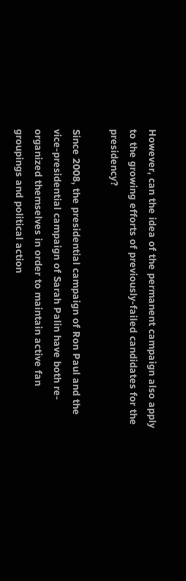However, can the idea of the permanent campaign also apply to the growing efforts of previously-failed candidates for the presidency?

Since 2008, the presidential campaign of Ron Paul and the vice-presidential campaign of Sarah Palin have both re-organized themselves in order to maintain active fan groupings and political action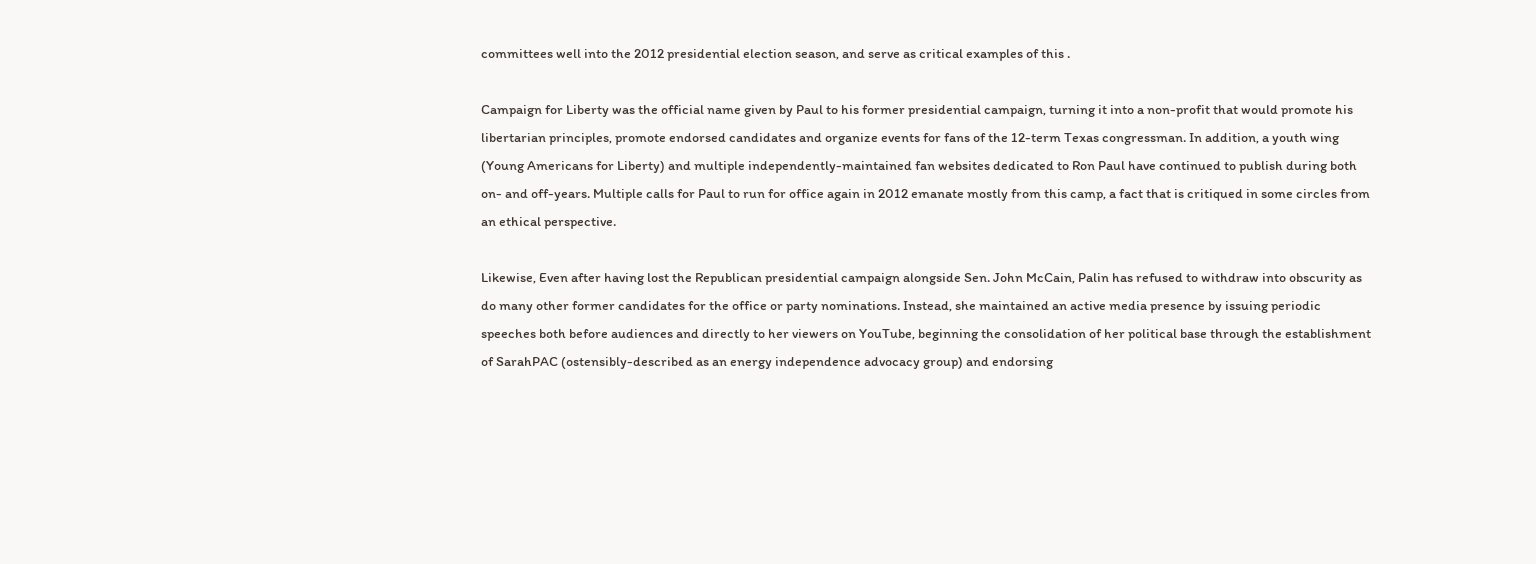committees well into the 2012 presidential election season, and serve as critical examples of this .

Campaign for Liberty was the official name given by Paul to his former presidential campaign, turning it into a non-profit that would promote his libertarian principles, promote endorsed candidates and organize events for fans of the 12-term Texas congressman. In addition, a youth wing (Young Americans for Liberty) and multiple independently-maintained fan websites dedicated to Ron Paul have continued to publish during both on- and off-years. Multiple calls for Paul to run for office again in 2012 emanate mostly from this camp, a fact that is critiqued in some circles from an ethical perspective.

Likewise, Even after having lost the Republican presidential campaign alongside Sen. John McCain, Palin has refused to withdraw into obscurity as do many other former candidates for the office or party nominations. Instead, she maintained an active media presence by issuing periodic speeches both before audiences and directly to her viewers on YouTube, beginning the consolidation of her political base through the establishment of SarahPAC (ostensibly-described as an energy independence advocacy group) and endorsing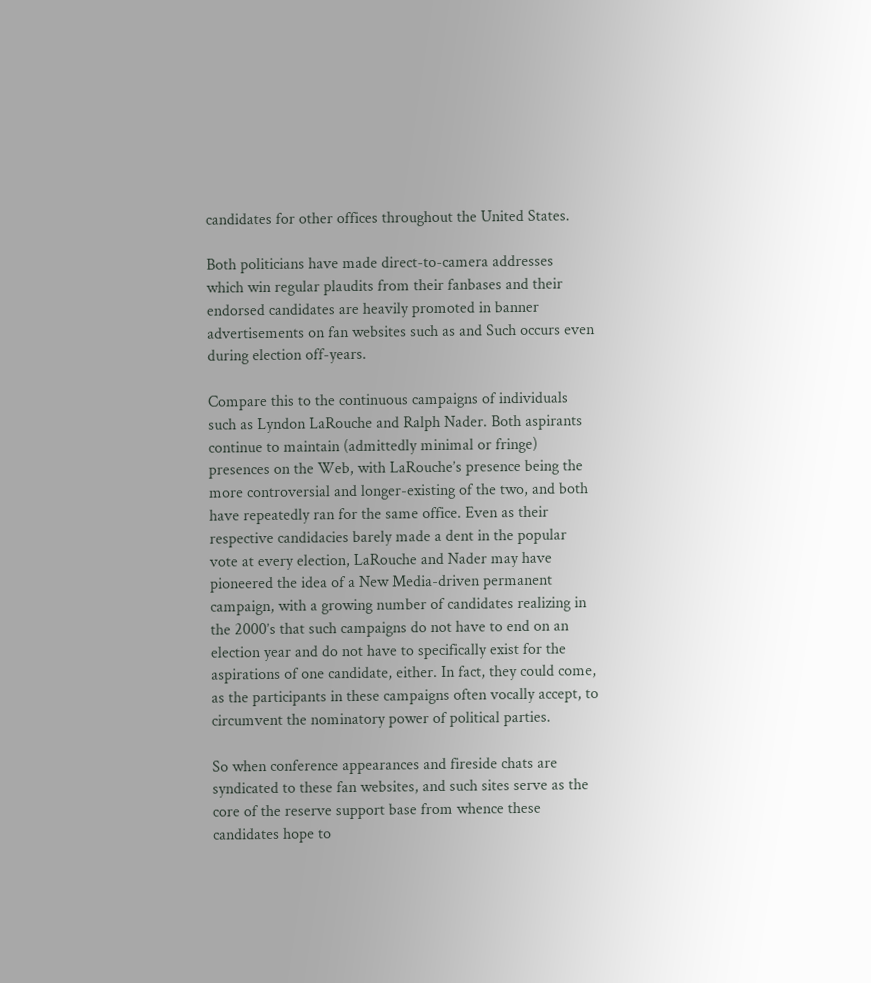candidates for other offices throughout the United States.

Both politicians have made direct-to-camera addresses which win regular plaudits from their fanbases and their endorsed candidates are heavily promoted in banner advertisements on fan websites such as and Such occurs even during election off-years.

Compare this to the continuous campaigns of individuals such as Lyndon LaRouche and Ralph Nader. Both aspirants continue to maintain (admittedly minimal or fringe) presences on the Web, with LaRouche’s presence being the more controversial and longer-existing of the two, and both have repeatedly ran for the same office. Even as their respective candidacies barely made a dent in the popular vote at every election, LaRouche and Nader may have pioneered the idea of a New Media-driven permanent campaign, with a growing number of candidates realizing in the 2000’s that such campaigns do not have to end on an election year and do not have to specifically exist for the aspirations of one candidate, either. In fact, they could come, as the participants in these campaigns often vocally accept, to circumvent the nominatory power of political parties.

So when conference appearances and fireside chats are syndicated to these fan websites, and such sites serve as the core of the reserve support base from whence these candidates hope to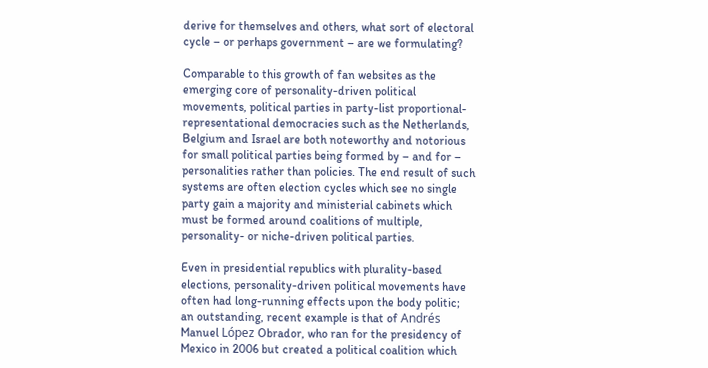derive for themselves and others, what sort of electoral cycle – or perhaps government – are we formulating?

Comparable to this growth of fan websites as the emerging core of personality-driven political movements, political parties in party-list proportional-representational democracies such as the Netherlands, Belgium and Israel are both noteworthy and notorious for small political parties being formed by – and for – personalities rather than policies. The end result of such systems are often election cycles which see no single party gain a majority and ministerial cabinets which must be formed around coalitions of multiple, personality- or niche-driven political parties.

Even in presidential republics with plurality-based elections, personality-driven political movements have often had long-running effects upon the body politic; an outstanding, recent example is that of Andrés Manuel López Obrador, who ran for the presidency of Mexico in 2006 but created a political coalition which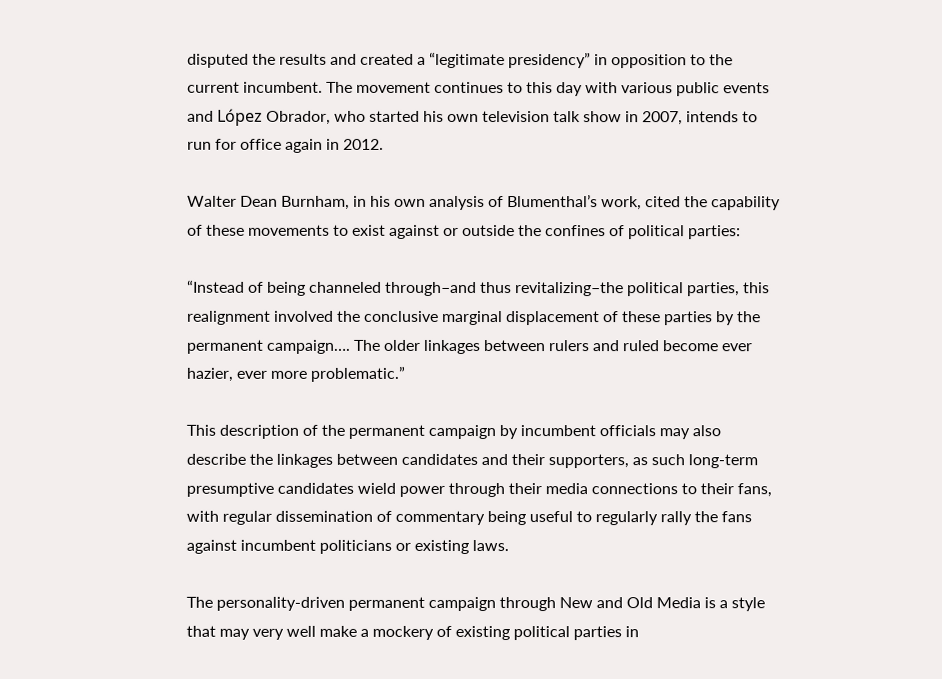disputed the results and created a “legitimate presidency” in opposition to the current incumbent. The movement continues to this day with various public events and López Obrador, who started his own television talk show in 2007, intends to run for office again in 2012.

Walter Dean Burnham, in his own analysis of Blumenthal’s work, cited the capability of these movements to exist against or outside the confines of political parties:

“Instead of being channeled through–and thus revitalizing–the political parties, this realignment involved the conclusive marginal displacement of these parties by the permanent campaign…. The older linkages between rulers and ruled become ever hazier, ever more problematic.”

This description of the permanent campaign by incumbent officials may also describe the linkages between candidates and their supporters, as such long-term presumptive candidates wield power through their media connections to their fans, with regular dissemination of commentary being useful to regularly rally the fans against incumbent politicians or existing laws.

The personality-driven permanent campaign through New and Old Media is a style that may very well make a mockery of existing political parties in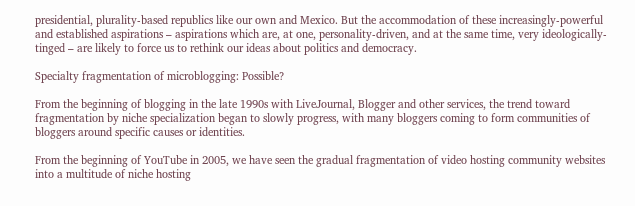presidential, plurality-based republics like our own and Mexico. But the accommodation of these increasingly-powerful and established aspirations – aspirations which are, at one, personality-driven, and at the same time, very ideologically-tinged – are likely to force us to rethink our ideas about politics and democracy.

Specialty fragmentation of microblogging: Possible?

From the beginning of blogging in the late 1990s with LiveJournal, Blogger and other services, the trend toward fragmentation by niche specialization began to slowly progress, with many bloggers coming to form communities of bloggers around specific causes or identities.

From the beginning of YouTube in 2005, we have seen the gradual fragmentation of video hosting community websites into a multitude of niche hosting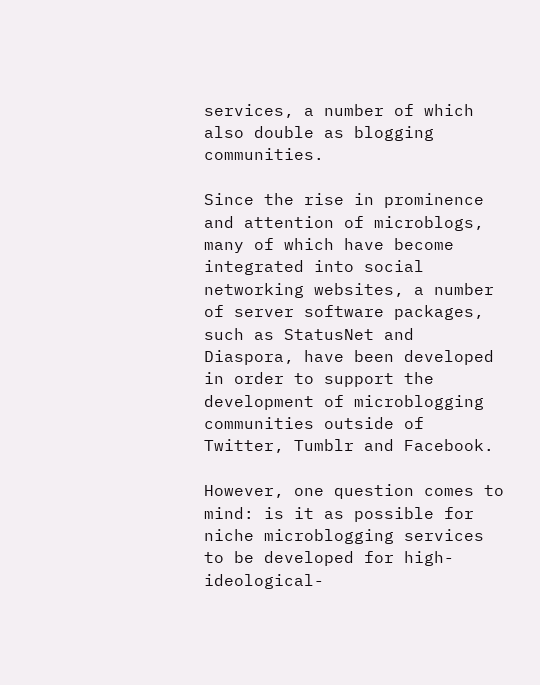services, a number of which also double as blogging communities.

Since the rise in prominence and attention of microblogs, many of which have become integrated into social networking websites, a number of server software packages, such as StatusNet and Diaspora, have been developed in order to support the development of microblogging communities outside of Twitter, Tumblr and Facebook.

However, one question comes to mind: is it as possible for niche microblogging services to be developed for high-ideological-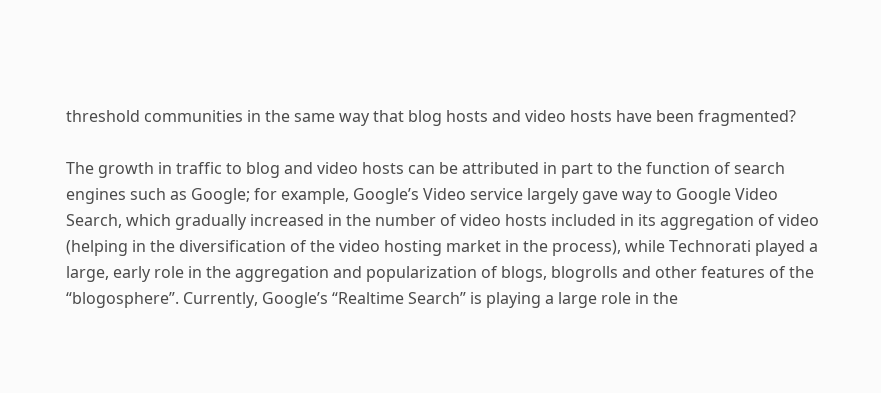threshold communities in the same way that blog hosts and video hosts have been fragmented?

The growth in traffic to blog and video hosts can be attributed in part to the function of search engines such as Google; for example, Google’s Video service largely gave way to Google Video Search, which gradually increased in the number of video hosts included in its aggregation of video (helping in the diversification of the video hosting market in the process), while Technorati played a large, early role in the aggregation and popularization of blogs, blogrolls and other features of the “blogosphere”. Currently, Google’s “Realtime Search” is playing a large role in the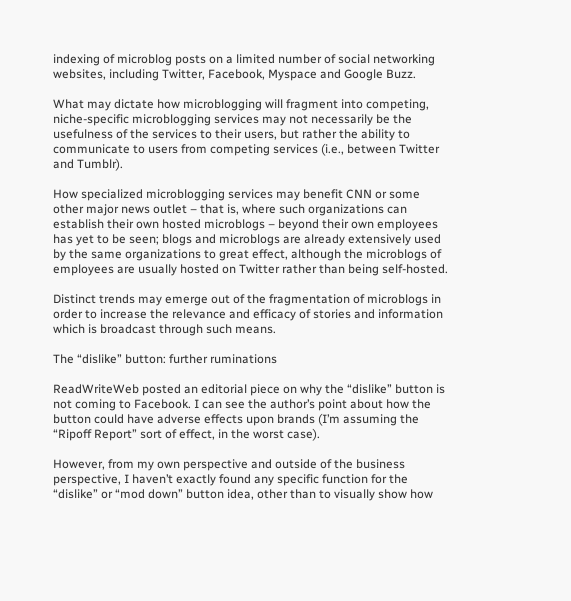indexing of microblog posts on a limited number of social networking websites, including Twitter, Facebook, Myspace and Google Buzz.

What may dictate how microblogging will fragment into competing, niche-specific microblogging services may not necessarily be the usefulness of the services to their users, but rather the ability to communicate to users from competing services (i.e., between Twitter and Tumblr).

How specialized microblogging services may benefit CNN or some other major news outlet – that is, where such organizations can establish their own hosted microblogs – beyond their own employees has yet to be seen; blogs and microblogs are already extensively used by the same organizations to great effect, although the microblogs of employees are usually hosted on Twitter rather than being self-hosted.

Distinct trends may emerge out of the fragmentation of microblogs in order to increase the relevance and efficacy of stories and information which is broadcast through such means.

The “dislike” button: further ruminations

ReadWriteWeb posted an editorial piece on why the “dislike” button is not coming to Facebook. I can see the author’s point about how the button could have adverse effects upon brands (I’m assuming the “Ripoff Report” sort of effect, in the worst case).

However, from my own perspective and outside of the business perspective, I haven’t exactly found any specific function for the “dislike” or “mod down” button idea, other than to visually show how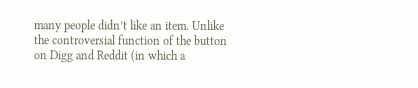many people didn’t like an item. Unlike the controversial function of the button on Digg and Reddit (in which a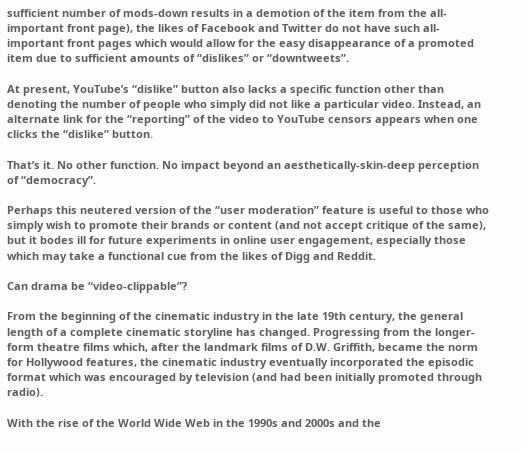sufficient number of mods-down results in a demotion of the item from the all-important front page), the likes of Facebook and Twitter do not have such all-important front pages which would allow for the easy disappearance of a promoted item due to sufficient amounts of “dislikes” or “downtweets”.

At present, YouTube’s “dislike” button also lacks a specific function other than denoting the number of people who simply did not like a particular video. Instead, an alternate link for the “reporting” of the video to YouTube censors appears when one clicks the “dislike” button.

That’s it. No other function. No impact beyond an aesthetically-skin-deep perception of “democracy”.

Perhaps this neutered version of the “user moderation” feature is useful to those who simply wish to promote their brands or content (and not accept critique of the same), but it bodes ill for future experiments in online user engagement, especially those which may take a functional cue from the likes of Digg and Reddit.

Can drama be “video-clippable”?

From the beginning of the cinematic industry in the late 19th century, the general length of a complete cinematic storyline has changed. Progressing from the longer-form theatre films which, after the landmark films of D.W. Griffith, became the norm for Hollywood features, the cinematic industry eventually incorporated the episodic format which was encouraged by television (and had been initially promoted through radio).

With the rise of the World Wide Web in the 1990s and 2000s and the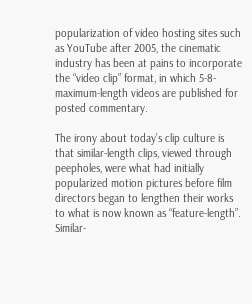popularization of video hosting sites such as YouTube after 2005, the cinematic industry has been at pains to incorporate the “video clip” format, in which 5-8-maximum-length videos are published for posted commentary.

The irony about today’s clip culture is that similar-length clips, viewed through peepholes, were what had initially popularized motion pictures before film directors began to lengthen their works to what is now known as “feature-length”. Similar-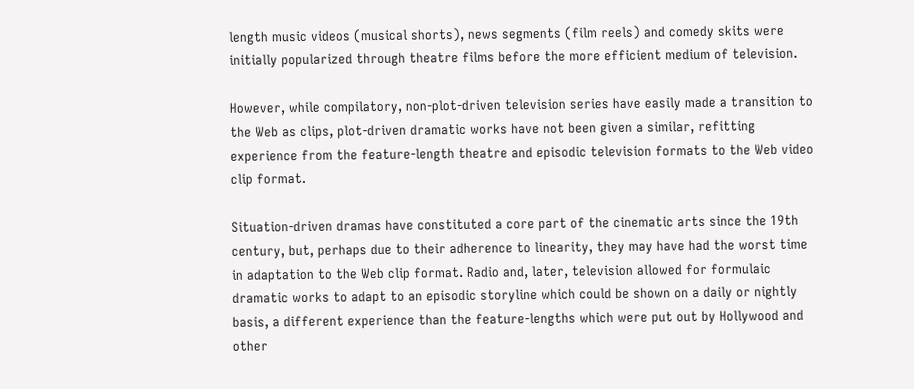length music videos (musical shorts), news segments (film reels) and comedy skits were initially popularized through theatre films before the more efficient medium of television.

However, while compilatory, non-plot-driven television series have easily made a transition to the Web as clips, plot-driven dramatic works have not been given a similar, refitting experience from the feature-length theatre and episodic television formats to the Web video clip format.

Situation-driven dramas have constituted a core part of the cinematic arts since the 19th century, but, perhaps due to their adherence to linearity, they may have had the worst time in adaptation to the Web clip format. Radio and, later, television allowed for formulaic dramatic works to adapt to an episodic storyline which could be shown on a daily or nightly basis, a different experience than the feature-lengths which were put out by Hollywood and other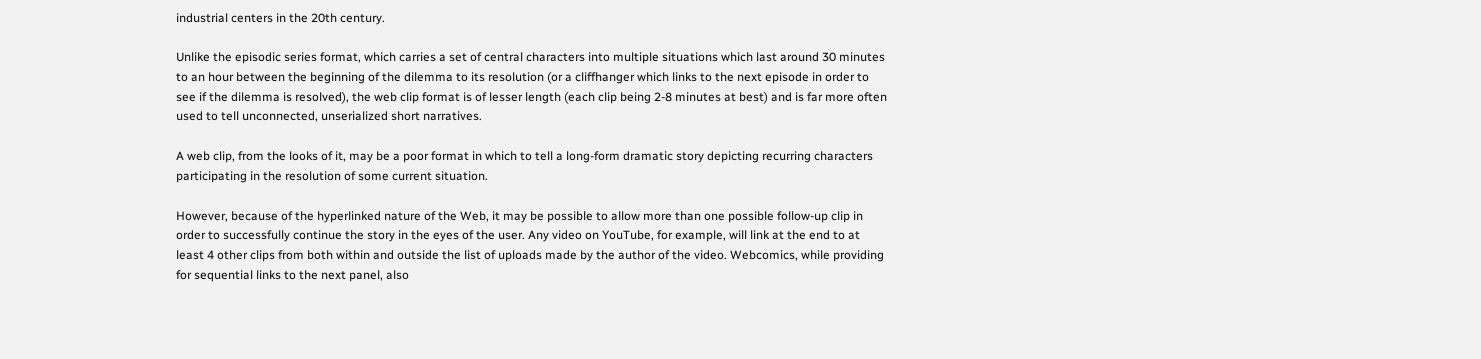industrial centers in the 20th century.

Unlike the episodic series format, which carries a set of central characters into multiple situations which last around 30 minutes to an hour between the beginning of the dilemma to its resolution (or a cliffhanger which links to the next episode in order to see if the dilemma is resolved), the web clip format is of lesser length (each clip being 2-8 minutes at best) and is far more often used to tell unconnected, unserialized short narratives.

A web clip, from the looks of it, may be a poor format in which to tell a long-form dramatic story depicting recurring characters participating in the resolution of some current situation.

However, because of the hyperlinked nature of the Web, it may be possible to allow more than one possible follow-up clip in order to successfully continue the story in the eyes of the user. Any video on YouTube, for example, will link at the end to at least 4 other clips from both within and outside the list of uploads made by the author of the video. Webcomics, while providing for sequential links to the next panel, also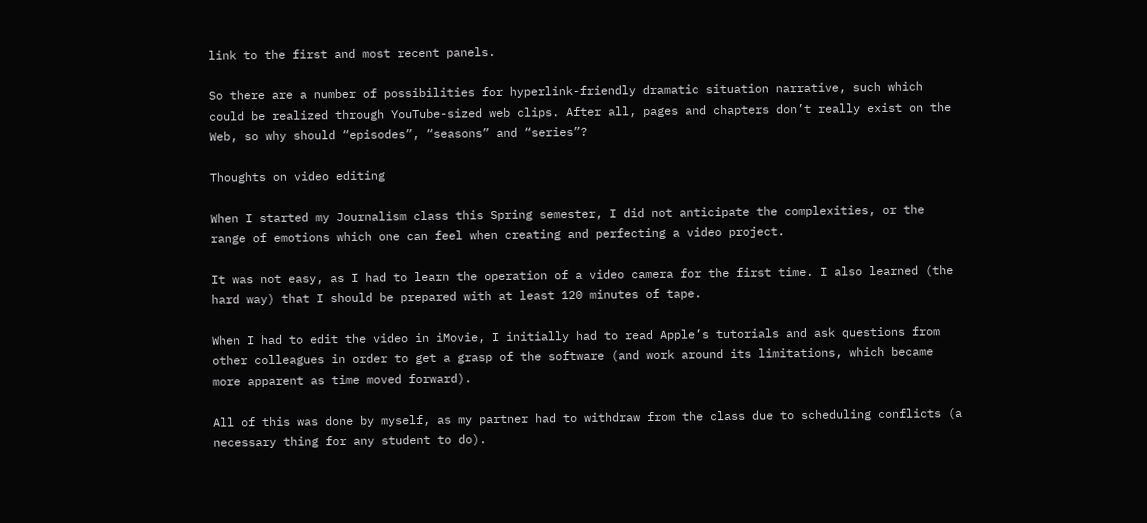link to the first and most recent panels.

So there are a number of possibilities for hyperlink-friendly dramatic situation narrative, such which could be realized through YouTube-sized web clips. After all, pages and chapters don’t really exist on the Web, so why should “episodes”, “seasons” and “series”?

Thoughts on video editing

When I started my Journalism class this Spring semester, I did not anticipate the complexities, or the range of emotions which one can feel when creating and perfecting a video project.

It was not easy, as I had to learn the operation of a video camera for the first time. I also learned (the hard way) that I should be prepared with at least 120 minutes of tape.

When I had to edit the video in iMovie, I initially had to read Apple’s tutorials and ask questions from other colleagues in order to get a grasp of the software (and work around its limitations, which became more apparent as time moved forward).

All of this was done by myself, as my partner had to withdraw from the class due to scheduling conflicts (a necessary thing for any student to do).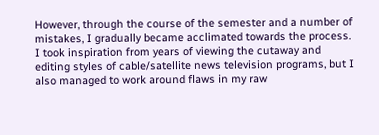However, through the course of the semester and a number of mistakes, I gradually became acclimated towards the process. I took inspiration from years of viewing the cutaway and editing styles of cable/satellite news television programs, but I also managed to work around flaws in my raw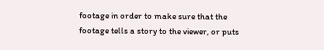footage in order to make sure that the footage tells a story to the viewer, or puts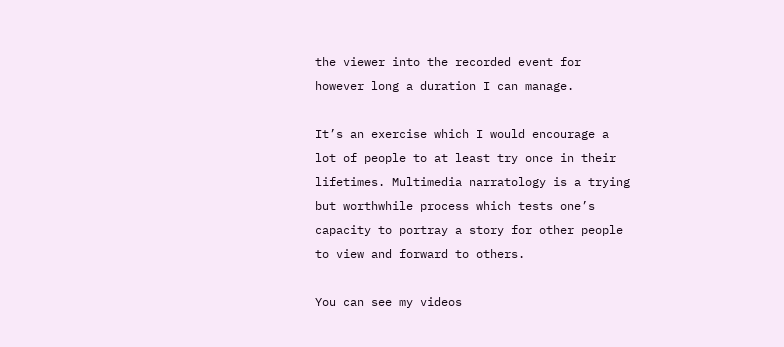the viewer into the recorded event for however long a duration I can manage.

It’s an exercise which I would encourage a lot of people to at least try once in their lifetimes. Multimedia narratology is a trying but worthwhile process which tests one’s capacity to portray a story for other people to view and forward to others.

You can see my videos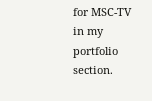for MSC-TV in my portfolio section.